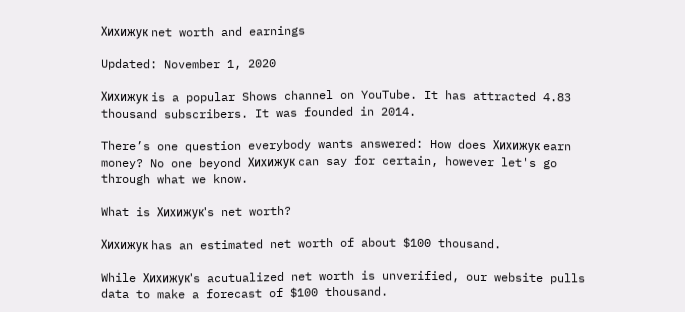Хихижук net worth and earnings

Updated: November 1, 2020

Хихижук is a popular Shows channel on YouTube. It has attracted 4.83 thousand subscribers. It was founded in 2014.

There’s one question everybody wants answered: How does Хихижук earn money? No one beyond Хихижук can say for certain, however let's go through what we know.

What is Хихижук's net worth?

Хихижук has an estimated net worth of about $100 thousand.

While Хихижук's acutualized net worth is unverified, our website pulls data to make a forecast of $100 thousand.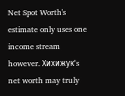Net Spot Worth's estimate only uses one income stream however. Хихижук's net worth may truly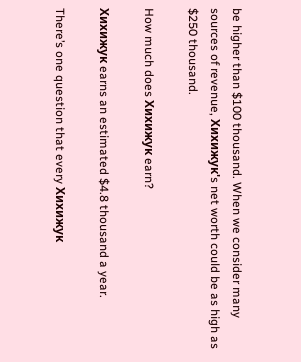be higher than $100 thousand. When we consider many sources of revenue, Хихижук's net worth could be as high as $250 thousand.

How much does Хихижук earn?

Хихижук earns an estimated $4.8 thousand a year.

There’s one question that every Хихижук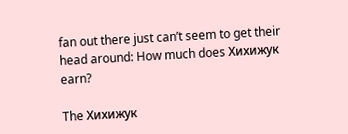fan out there just can’t seem to get their head around: How much does Хихижук earn?

The Хихижук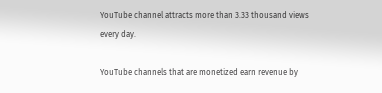YouTube channel attracts more than 3.33 thousand views every day.

YouTube channels that are monetized earn revenue by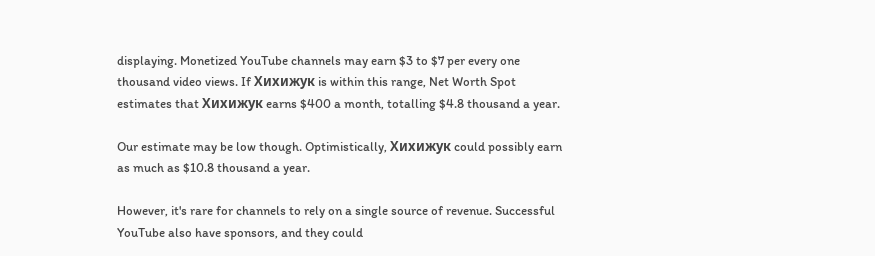displaying. Monetized YouTube channels may earn $3 to $7 per every one thousand video views. If Хихижук is within this range, Net Worth Spot estimates that Хихижук earns $400 a month, totalling $4.8 thousand a year.

Our estimate may be low though. Optimistically, Хихижук could possibly earn as much as $10.8 thousand a year.

However, it's rare for channels to rely on a single source of revenue. Successful YouTube also have sponsors, and they could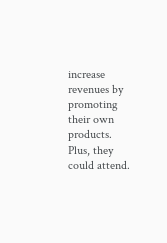increase revenues by promoting their own products. Plus, they could attend.